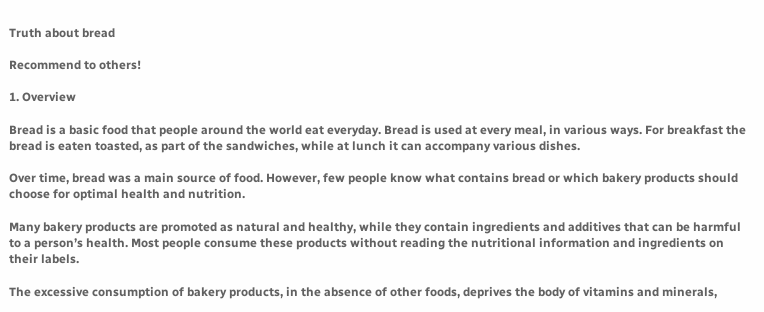Truth about bread

Recommend to others!

1. Overview

Bread is a basic food that people around the world eat everyday. Bread is used at every meal, in various ways. For breakfast the bread is eaten toasted, as part of the sandwiches, while at lunch it can accompany various dishes.

Over time, bread was a main source of food. However, few people know what contains bread or which bakery products should choose for optimal health and nutrition.

Many bakery products are promoted as natural and healthy, while they contain ingredients and additives that can be harmful to a person’s health. Most people consume these products without reading the nutritional information and ingredients on their labels.

The excessive consumption of bakery products, in the absence of other foods, deprives the body of vitamins and minerals,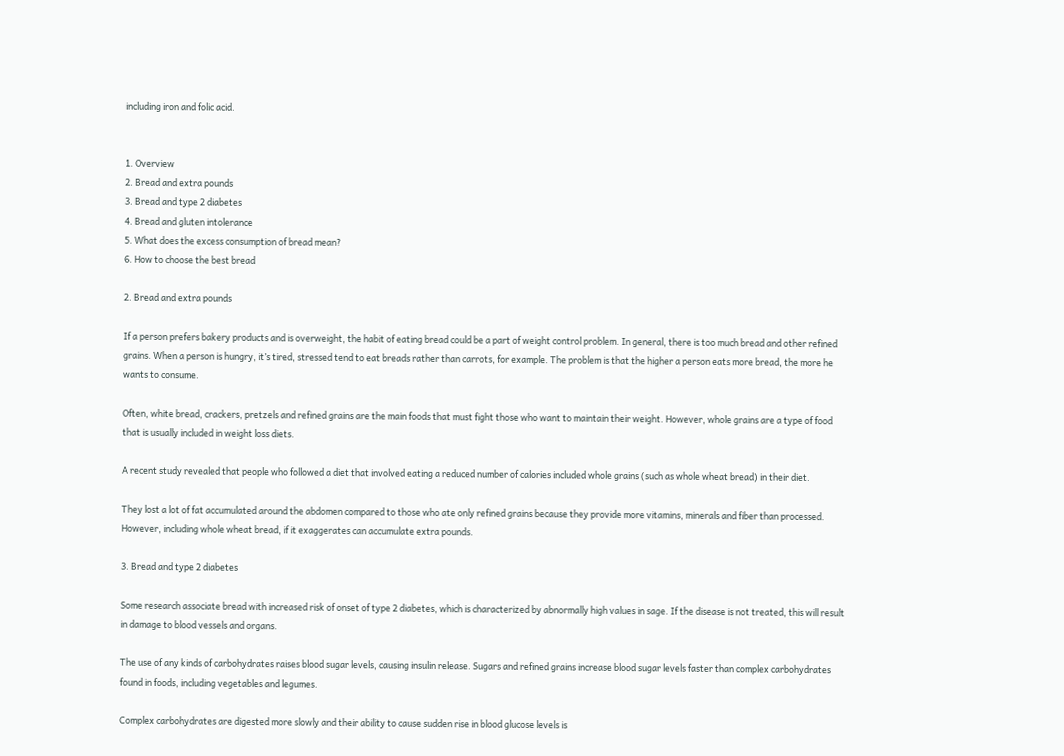including iron and folic acid.


1. Overview
2. Bread and extra pounds
3. Bread and type 2 diabetes
4. Bread and gluten intolerance
5. What does the excess consumption of bread mean?
6. How to choose the best bread

2. Bread and extra pounds

If a person prefers bakery products and is overweight, the habit of eating bread could be a part of weight control problem. In general, there is too much bread and other refined grains. When a person is hungry, it’s tired, stressed tend to eat breads rather than carrots, for example. The problem is that the higher a person eats more bread, the more he wants to consume.

Often, white bread, crackers, pretzels and refined grains are the main foods that must fight those who want to maintain their weight. However, whole grains are a type of food that is usually included in weight loss diets.

A recent study revealed that people who followed a diet that involved eating a reduced number of calories included whole grains (such as whole wheat bread) in their diet.

They lost a lot of fat accumulated around the abdomen compared to those who ate only refined grains because they provide more vitamins, minerals and fiber than processed. However, including whole wheat bread, if it exaggerates can accumulate extra pounds.

3. Bread and type 2 diabetes

Some research associate bread with increased risk of onset of type 2 diabetes, which is characterized by abnormally high values in sage. If the disease is not treated, this will result in damage to blood vessels and organs.

The use of any kinds of carbohydrates raises blood sugar levels, causing insulin release. Sugars and refined grains increase blood sugar levels faster than complex carbohydrates found in foods, including vegetables and legumes.

Complex carbohydrates are digested more slowly and their ability to cause sudden rise in blood glucose levels is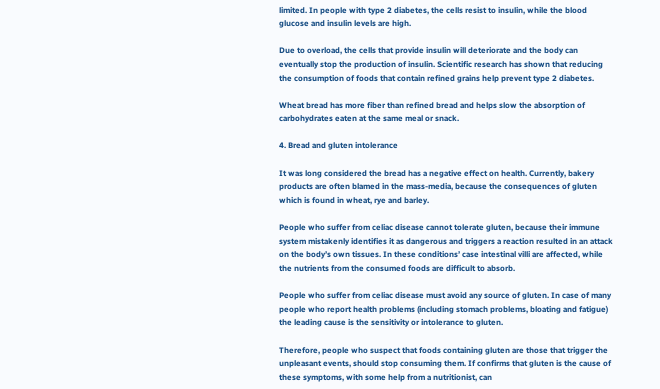limited. In people with type 2 diabetes, the cells resist to insulin, while the blood glucose and insulin levels are high.

Due to overload, the cells that provide insulin will deteriorate and the body can eventually stop the production of insulin. Scientific research has shown that reducing the consumption of foods that contain refined grains help prevent type 2 diabetes.

Wheat bread has more fiber than refined bread and helps slow the absorption of carbohydrates eaten at the same meal or snack.

4. Bread and gluten intolerance

It was long considered the bread has a negative effect on health. Currently, bakery products are often blamed in the mass-media, because the consequences of gluten which is found in wheat, rye and barley.

People who suffer from celiac disease cannot tolerate gluten, because their immune system mistakenly identifies it as dangerous and triggers a reaction resulted in an attack on the body’s own tissues. In these conditions’ case intestinal villi are affected, while the nutrients from the consumed foods are difficult to absorb.

People who suffer from celiac disease must avoid any source of gluten. In case of many people who report health problems (including stomach problems, bloating and fatigue) the leading cause is the sensitivity or intolerance to gluten.

Therefore, people who suspect that foods containing gluten are those that trigger the unpleasant events, should stop consuming them. If confirms that gluten is the cause of these symptoms, with some help from a nutritionist, can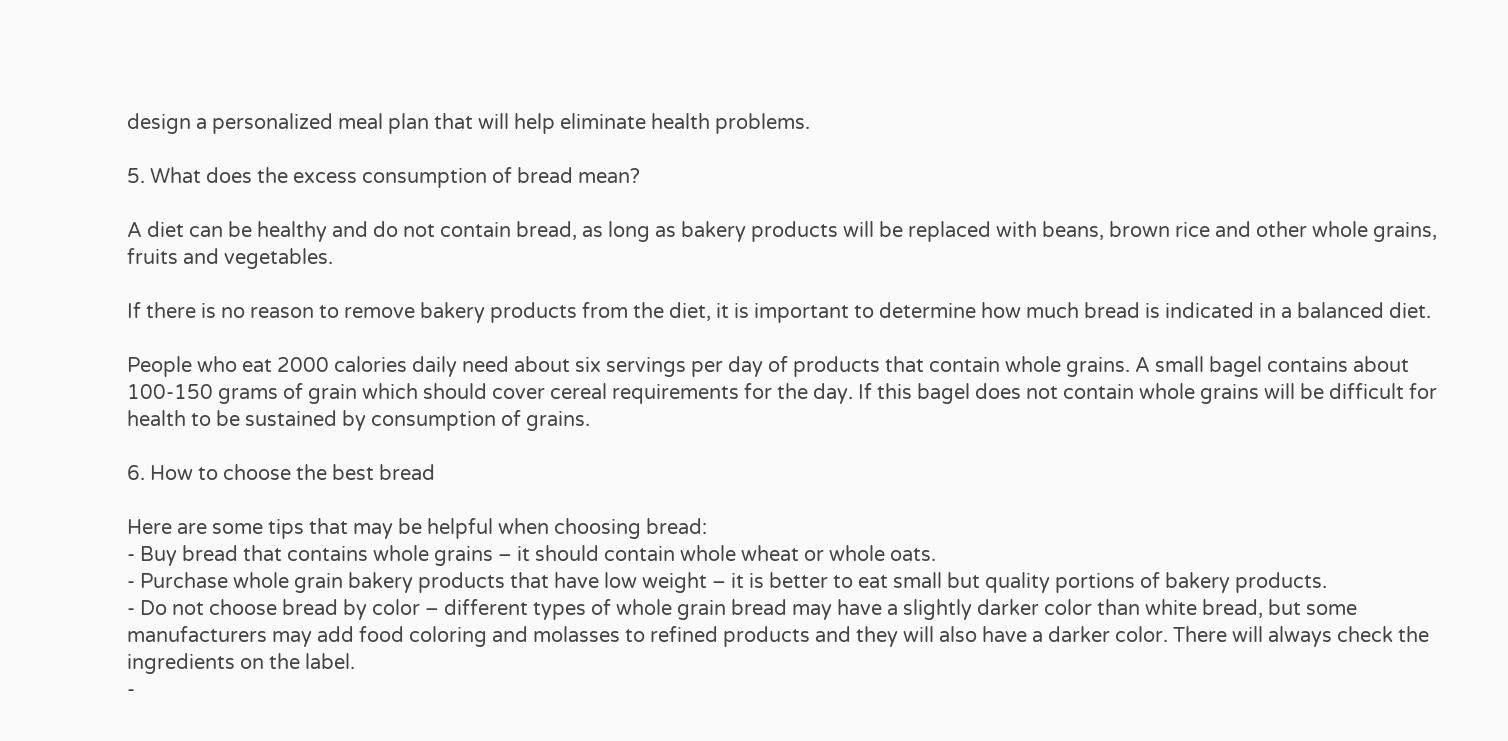design a personalized meal plan that will help eliminate health problems.

5. What does the excess consumption of bread mean?

A diet can be healthy and do not contain bread, as long as bakery products will be replaced with beans, brown rice and other whole grains, fruits and vegetables.

If there is no reason to remove bakery products from the diet, it is important to determine how much bread is indicated in a balanced diet.

People who eat 2000 calories daily need about six servings per day of products that contain whole grains. A small bagel contains about 100-150 grams of grain which should cover cereal requirements for the day. If this bagel does not contain whole grains will be difficult for health to be sustained by consumption of grains.

6. How to choose the best bread

Here are some tips that may be helpful when choosing bread:
- Buy bread that contains whole grains – it should contain whole wheat or whole oats.
- Purchase whole grain bakery products that have low weight – it is better to eat small but quality portions of bakery products.
- Do not choose bread by color – different types of whole grain bread may have a slightly darker color than white bread, but some manufacturers may add food coloring and molasses to refined products and they will also have a darker color. There will always check the ingredients on the label.
-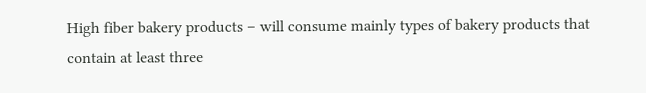High fiber bakery products – will consume mainly types of bakery products that contain at least three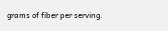grams of fiber per serving.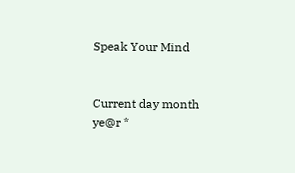Speak Your Mind


Current day month ye@r *